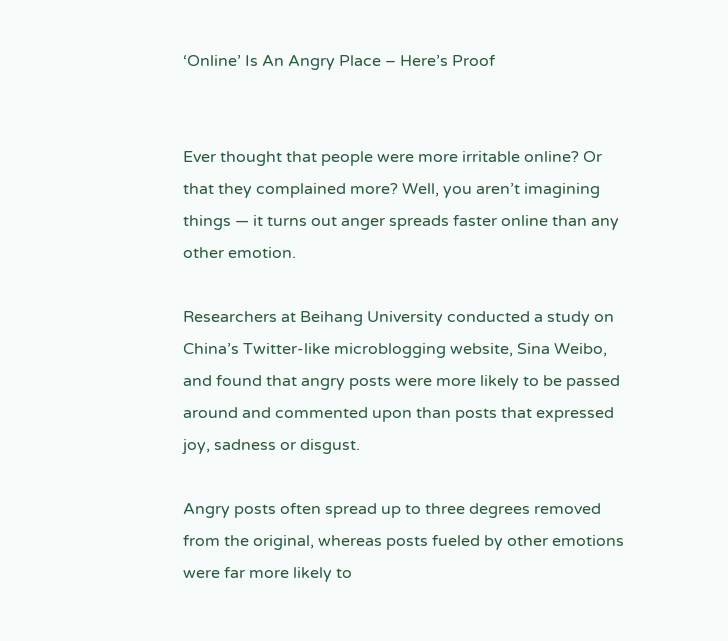‘Online’ Is An Angry Place – Here’s Proof


Ever thought that people were more irritable online? Or that they complained more? Well, you aren’t imagining things — it turns out anger spreads faster online than any other emotion.

Researchers at Beihang University conducted a study on China’s Twitter-like microblogging website, Sina Weibo, and found that angry posts were more likely to be passed around and commented upon than posts that expressed joy, sadness or disgust.

Angry posts often spread up to three degrees removed from the original, whereas posts fueled by other emotions were far more likely to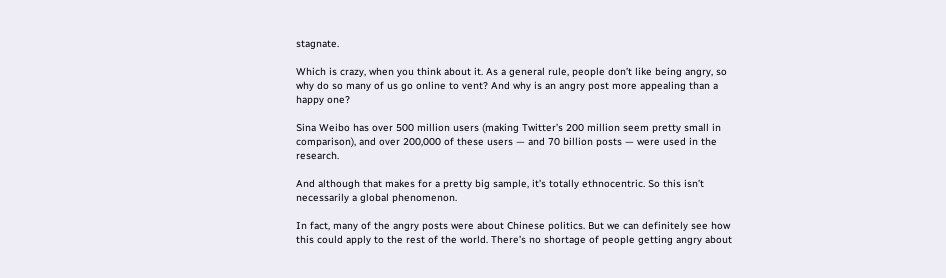stagnate.

Which is crazy, when you think about it. As a general rule, people don’t like being angry, so why do so many of us go online to vent? And why is an angry post more appealing than a happy one?

Sina Weibo has over 500 million users (making Twitter’s 200 million seem pretty small in comparison), and over 200,000 of these users — and 70 billion posts — were used in the research.

And although that makes for a pretty big sample, it’s totally ethnocentric. So this isn’t necessarily a global phenomenon.

In fact, many of the angry posts were about Chinese politics. But we can definitely see how this could apply to the rest of the world. There’s no shortage of people getting angry about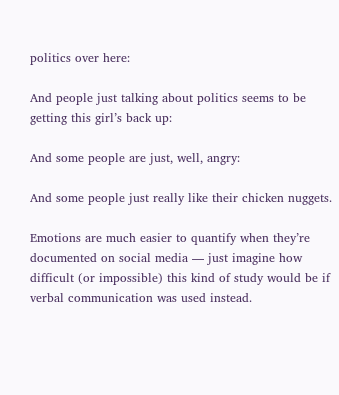politics over here:

And people just talking about politics seems to be getting this girl’s back up:

And some people are just, well, angry:

And some people just really like their chicken nuggets.

Emotions are much easier to quantify when they’re documented on social media — just imagine how difficult (or impossible) this kind of study would be if verbal communication was used instead.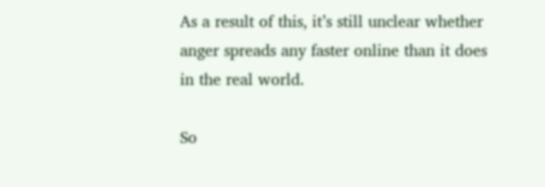As a result of this, it’s still unclear whether anger spreads any faster online than it does in the real world.

So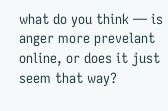what do you think — is anger more prevelant online, or does it just seem that way?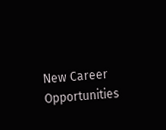New Career Opportunities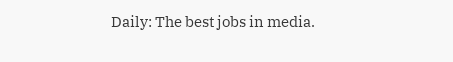Daily: The best jobs in media.